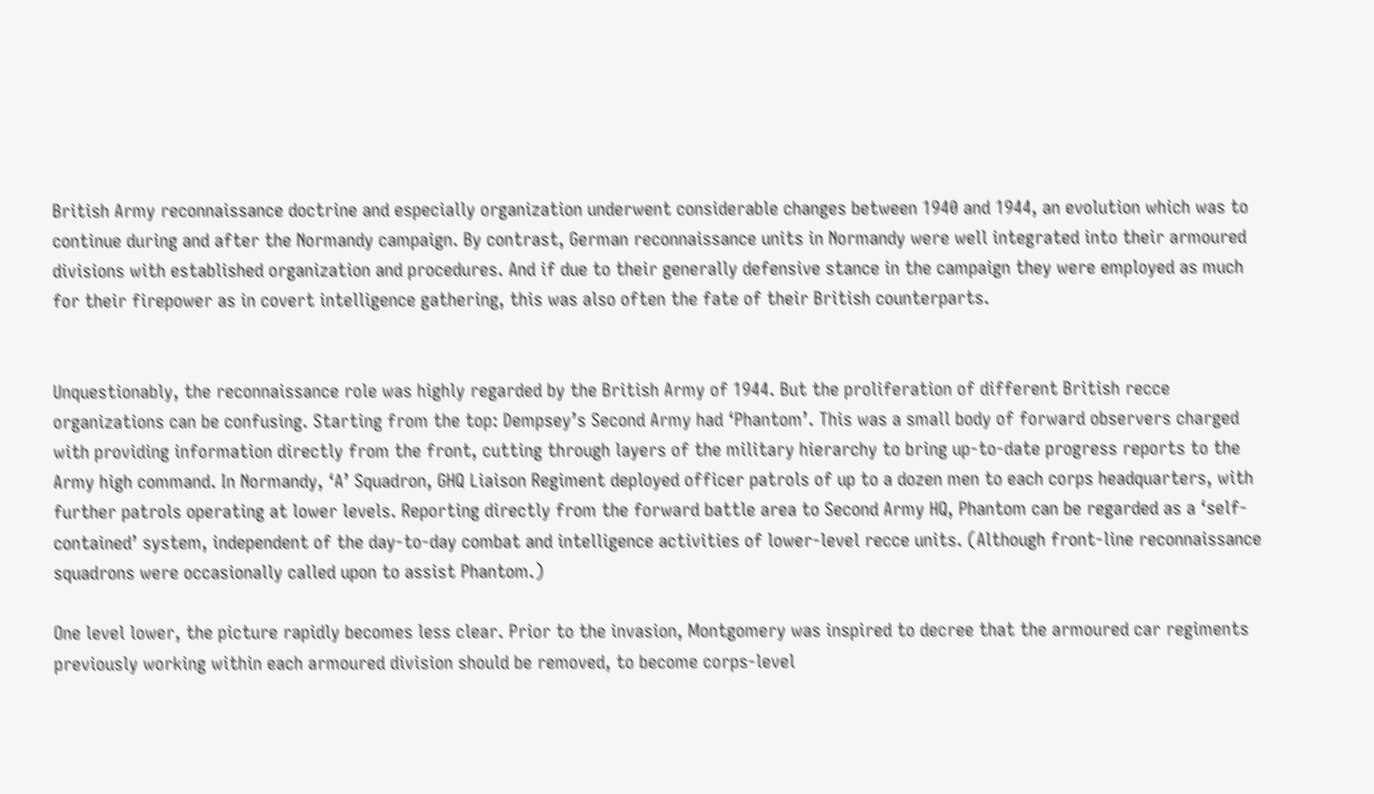British Army reconnaissance doctrine and especially organization underwent considerable changes between 1940 and 1944, an evolution which was to continue during and after the Normandy campaign. By contrast, German reconnaissance units in Normandy were well integrated into their armoured divisions with established organization and procedures. And if due to their generally defensive stance in the campaign they were employed as much for their firepower as in covert intelligence gathering, this was also often the fate of their British counterparts.


Unquestionably, the reconnaissance role was highly regarded by the British Army of 1944. But the proliferation of different British recce organizations can be confusing. Starting from the top: Dempsey’s Second Army had ‘Phantom’. This was a small body of forward observers charged with providing information directly from the front, cutting through layers of the military hierarchy to bring up-to-date progress reports to the Army high command. In Normandy, ‘A’ Squadron, GHQ Liaison Regiment deployed officer patrols of up to a dozen men to each corps headquarters, with further patrols operating at lower levels. Reporting directly from the forward battle area to Second Army HQ, Phantom can be regarded as a ‘self-contained’ system, independent of the day-to-day combat and intelligence activities of lower-level recce units. (Although front-line reconnaissance squadrons were occasionally called upon to assist Phantom.)

One level lower, the picture rapidly becomes less clear. Prior to the invasion, Montgomery was inspired to decree that the armoured car regiments previously working within each armoured division should be removed, to become corps-level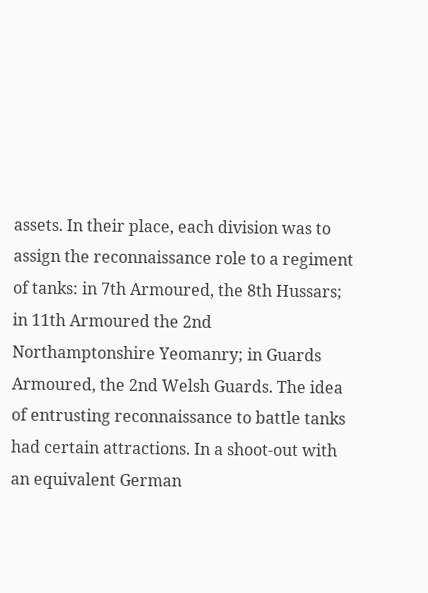assets. In their place, each division was to assign the reconnaissance role to a regiment of tanks: in 7th Armoured, the 8th Hussars; in 11th Armoured the 2nd Northamptonshire Yeomanry; in Guards Armoured, the 2nd Welsh Guards. The idea of entrusting reconnaissance to battle tanks had certain attractions. In a shoot-out with an equivalent German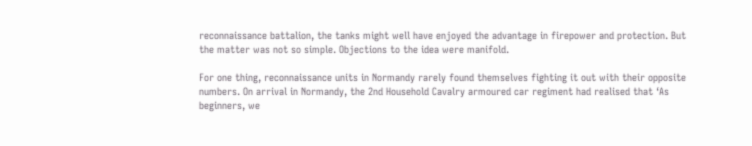reconnaissance battalion, the tanks might well have enjoyed the advantage in firepower and protection. But the matter was not so simple. Objections to the idea were manifold.

For one thing, reconnaissance units in Normandy rarely found themselves fighting it out with their opposite numbers. On arrival in Normandy, the 2nd Household Cavalry armoured car regiment had realised that ‘As beginners, we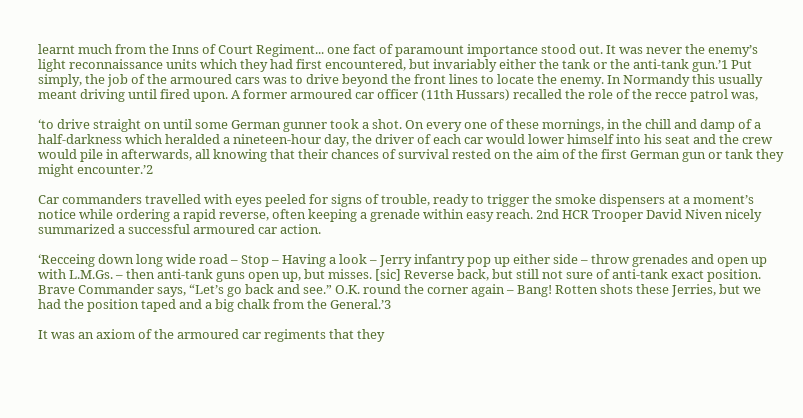learnt much from the Inns of Court Regiment... one fact of paramount importance stood out. It was never the enemy’s light reconnaissance units which they had first encountered, but invariably either the tank or the anti-tank gun.’1 Put simply, the job of the armoured cars was to drive beyond the front lines to locate the enemy. In Normandy this usually meant driving until fired upon. A former armoured car officer (11th Hussars) recalled the role of the recce patrol was,

‘to drive straight on until some German gunner took a shot. On every one of these mornings, in the chill and damp of a half-darkness which heralded a nineteen-hour day, the driver of each car would lower himself into his seat and the crew would pile in afterwards, all knowing that their chances of survival rested on the aim of the first German gun or tank they might encounter.’2

Car commanders travelled with eyes peeled for signs of trouble, ready to trigger the smoke dispensers at a moment’s notice while ordering a rapid reverse, often keeping a grenade within easy reach. 2nd HCR Trooper David Niven nicely summarized a successful armoured car action.

‘Recceing down long wide road – Stop – Having a look – Jerry infantry pop up either side – throw grenades and open up with L.M.Gs. – then anti-tank guns open up, but misses. [sic] Reverse back, but still not sure of anti-tank exact position. Brave Commander says, “Let’s go back and see.” O.K. round the corner again – Bang! Rotten shots these Jerries, but we had the position taped and a big chalk from the General.’3

It was an axiom of the armoured car regiments that they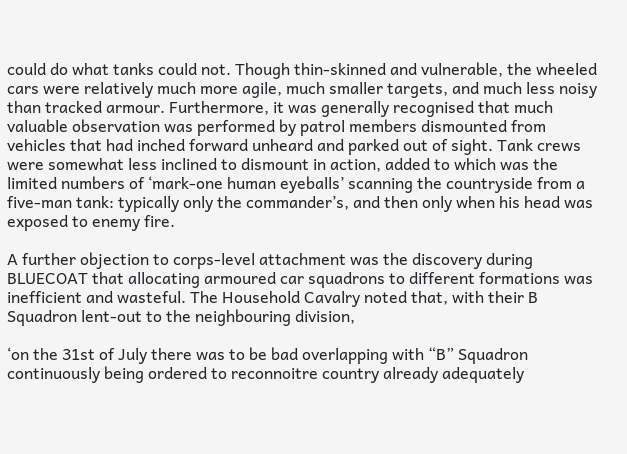could do what tanks could not. Though thin-skinned and vulnerable, the wheeled cars were relatively much more agile, much smaller targets, and much less noisy than tracked armour. Furthermore, it was generally recognised that much valuable observation was performed by patrol members dismounted from vehicles that had inched forward unheard and parked out of sight. Tank crews were somewhat less inclined to dismount in action, added to which was the limited numbers of ‘mark-one human eyeballs’ scanning the countryside from a five-man tank: typically only the commander’s, and then only when his head was exposed to enemy fire.

A further objection to corps-level attachment was the discovery during BLUECOAT that allocating armoured car squadrons to different formations was inefficient and wasteful. The Household Cavalry noted that, with their B Squadron lent-out to the neighbouring division,

‘on the 31st of July there was to be bad overlapping with “B” Squadron continuously being ordered to reconnoitre country already adequately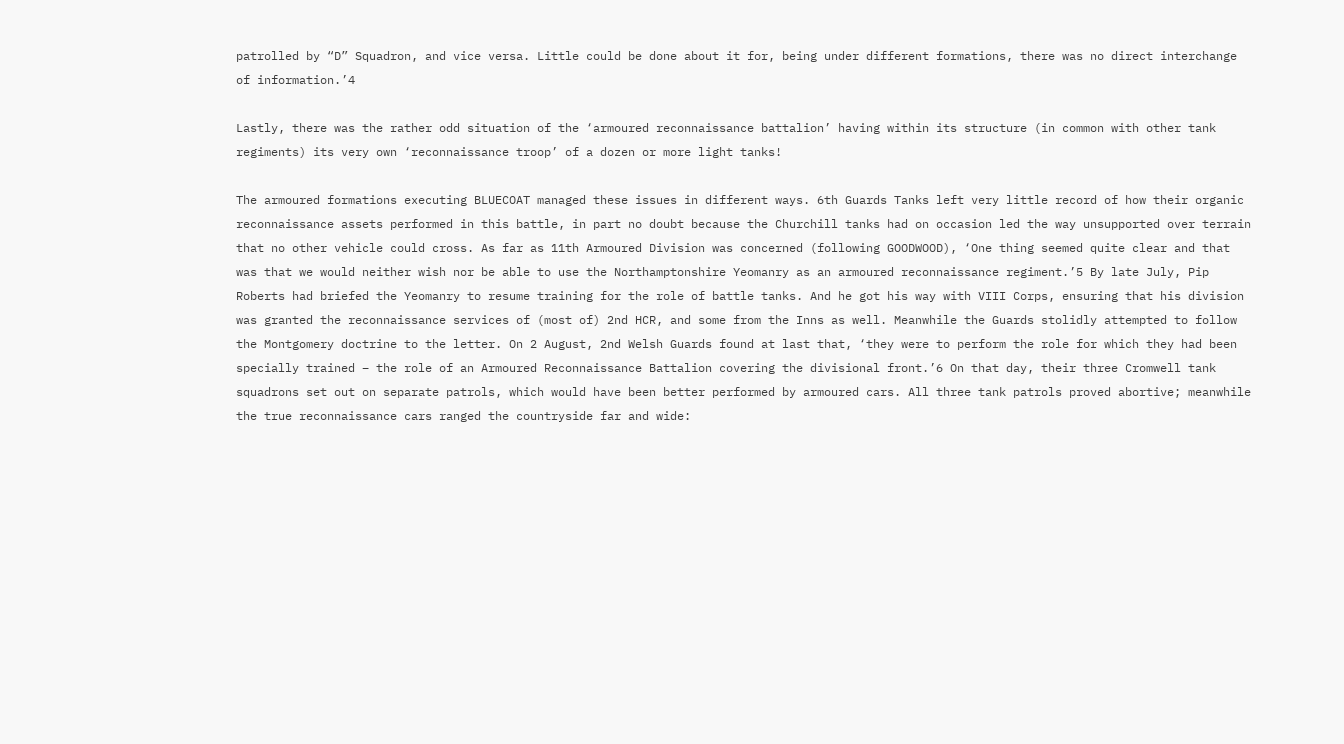patrolled by “D” Squadron, and vice versa. Little could be done about it for, being under different formations, there was no direct interchange of information.’4

Lastly, there was the rather odd situation of the ‘armoured reconnaissance battalion’ having within its structure (in common with other tank regiments) its very own ‘reconnaissance troop’ of a dozen or more light tanks!

The armoured formations executing BLUECOAT managed these issues in different ways. 6th Guards Tanks left very little record of how their organic reconnaissance assets performed in this battle, in part no doubt because the Churchill tanks had on occasion led the way unsupported over terrain that no other vehicle could cross. As far as 11th Armoured Division was concerned (following GOODWOOD), ‘One thing seemed quite clear and that was that we would neither wish nor be able to use the Northamptonshire Yeomanry as an armoured reconnaissance regiment.’5 By late July, Pip Roberts had briefed the Yeomanry to resume training for the role of battle tanks. And he got his way with VIII Corps, ensuring that his division was granted the reconnaissance services of (most of) 2nd HCR, and some from the Inns as well. Meanwhile the Guards stolidly attempted to follow the Montgomery doctrine to the letter. On 2 August, 2nd Welsh Guards found at last that, ‘they were to perform the role for which they had been specially trained – the role of an Armoured Reconnaissance Battalion covering the divisional front.’6 On that day, their three Cromwell tank squadrons set out on separate patrols, which would have been better performed by armoured cars. All three tank patrols proved abortive; meanwhile the true reconnaissance cars ranged the countryside far and wide: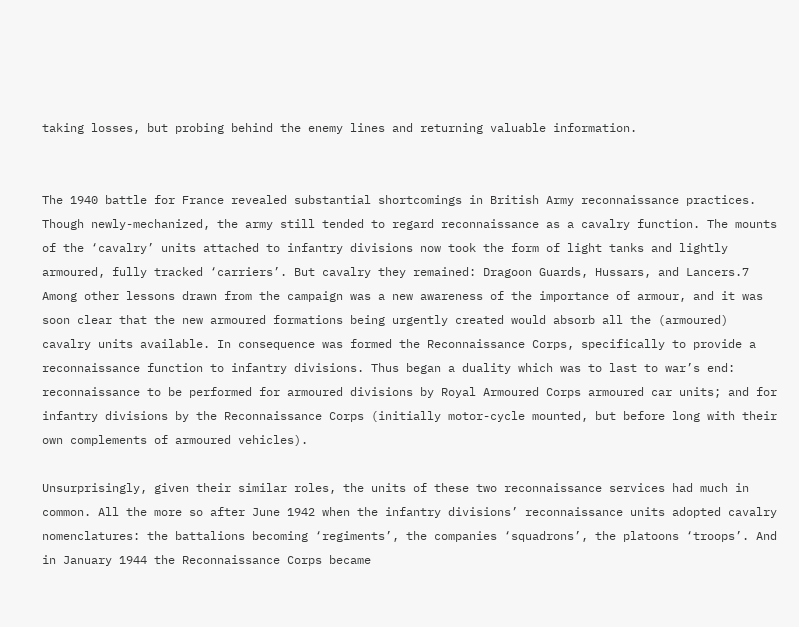taking losses, but probing behind the enemy lines and returning valuable information.


The 1940 battle for France revealed substantial shortcomings in British Army reconnaissance practices. Though newly-mechanized, the army still tended to regard reconnaissance as a cavalry function. The mounts of the ‘cavalry’ units attached to infantry divisions now took the form of light tanks and lightly armoured, fully tracked ‘carriers’. But cavalry they remained: Dragoon Guards, Hussars, and Lancers.7 Among other lessons drawn from the campaign was a new awareness of the importance of armour, and it was soon clear that the new armoured formations being urgently created would absorb all the (armoured) cavalry units available. In consequence was formed the Reconnaissance Corps, specifically to provide a reconnaissance function to infantry divisions. Thus began a duality which was to last to war’s end: reconnaissance to be performed for armoured divisions by Royal Armoured Corps armoured car units; and for infantry divisions by the Reconnaissance Corps (initially motor-cycle mounted, but before long with their own complements of armoured vehicles).

Unsurprisingly, given their similar roles, the units of these two reconnaissance services had much in common. All the more so after June 1942 when the infantry divisions’ reconnaissance units adopted cavalry nomenclatures: the battalions becoming ‘regiments’, the companies ‘squadrons’, the platoons ‘troops’. And in January 1944 the Reconnaissance Corps became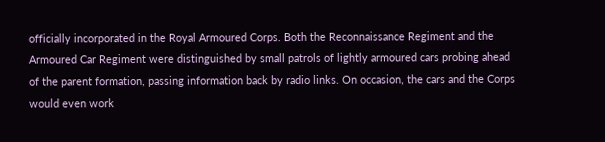officially incorporated in the Royal Armoured Corps. Both the Reconnaissance Regiment and the Armoured Car Regiment were distinguished by small patrols of lightly armoured cars probing ahead of the parent formation, passing information back by radio links. On occasion, the cars and the Corps would even work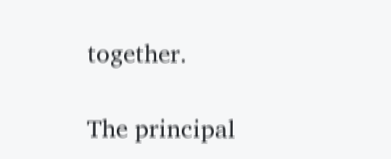together.

The principal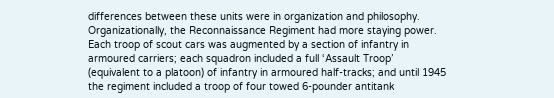differences between these units were in organization and philosophy. Organizationally, the Reconnaissance Regiment had more staying power. Each troop of scout cars was augmented by a section of infantry in armoured carriers; each squadron included a full ‘Assault Troop’ (equivalent to a platoon) of infantry in armoured half-tracks; and until 1945 the regiment included a troop of four towed 6-pounder antitank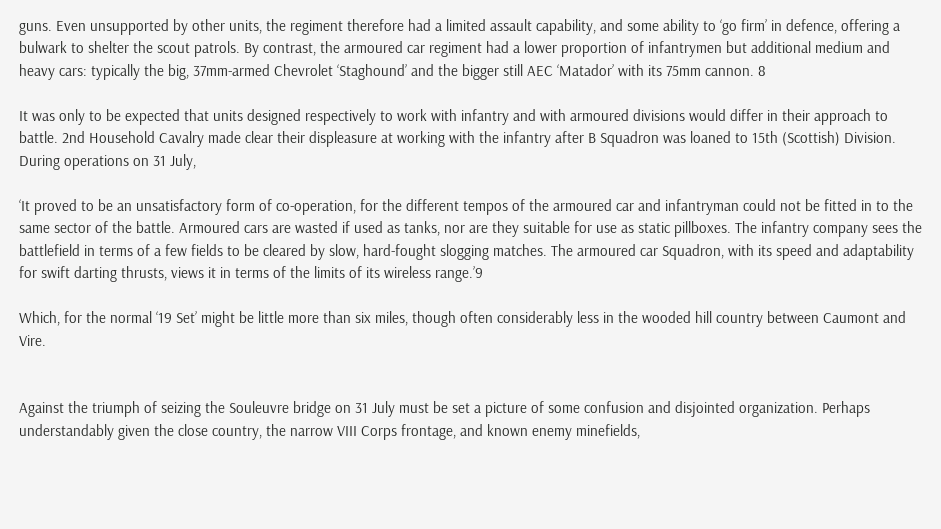guns. Even unsupported by other units, the regiment therefore had a limited assault capability, and some ability to ‘go firm’ in defence, offering a bulwark to shelter the scout patrols. By contrast, the armoured car regiment had a lower proportion of infantrymen but additional medium and heavy cars: typically the big, 37mm-armed Chevrolet ‘Staghound’ and the bigger still AEC ‘Matador’ with its 75mm cannon. 8

It was only to be expected that units designed respectively to work with infantry and with armoured divisions would differ in their approach to battle. 2nd Household Cavalry made clear their displeasure at working with the infantry after B Squadron was loaned to 15th (Scottish) Division. During operations on 31 July,

‘It proved to be an unsatisfactory form of co-operation, for the different tempos of the armoured car and infantryman could not be fitted in to the same sector of the battle. Armoured cars are wasted if used as tanks, nor are they suitable for use as static pillboxes. The infantry company sees the battlefield in terms of a few fields to be cleared by slow, hard-fought slogging matches. The armoured car Squadron, with its speed and adaptability for swift darting thrusts, views it in terms of the limits of its wireless range.’9

Which, for the normal ‘19 Set’ might be little more than six miles, though often considerably less in the wooded hill country between Caumont and Vire.


Against the triumph of seizing the Souleuvre bridge on 31 July must be set a picture of some confusion and disjointed organization. Perhaps understandably given the close country, the narrow VIII Corps frontage, and known enemy minefields,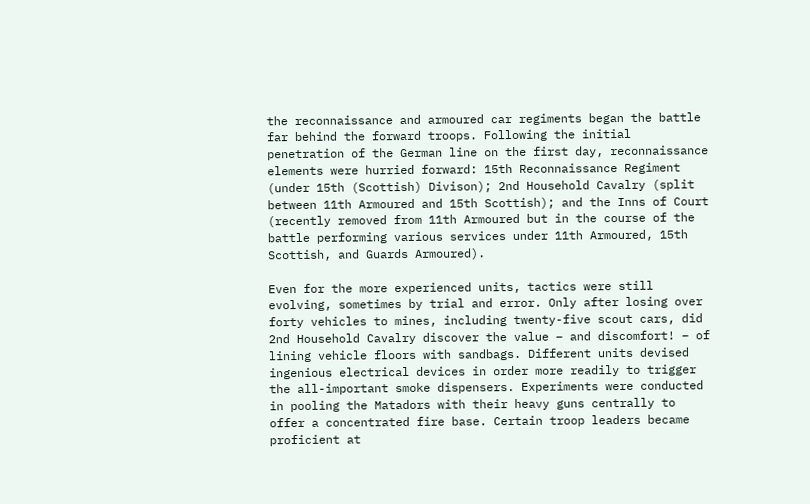the reconnaissance and armoured car regiments began the battle far behind the forward troops. Following the initial penetration of the German line on the first day, reconnaissance elements were hurried forward: 15th Reconnaissance Regiment (under 15th (Scottish) Divison); 2nd Household Cavalry (split between 11th Armoured and 15th Scottish); and the Inns of Court (recently removed from 11th Armoured but in the course of the battle performing various services under 11th Armoured, 15th Scottish, and Guards Armoured).

Even for the more experienced units, tactics were still evolving, sometimes by trial and error. Only after losing over forty vehicles to mines, including twenty-five scout cars, did 2nd Household Cavalry discover the value – and discomfort! – of lining vehicle floors with sandbags. Different units devised ingenious electrical devices in order more readily to trigger the all-important smoke dispensers. Experiments were conducted in pooling the Matadors with their heavy guns centrally to offer a concentrated fire base. Certain troop leaders became proficient at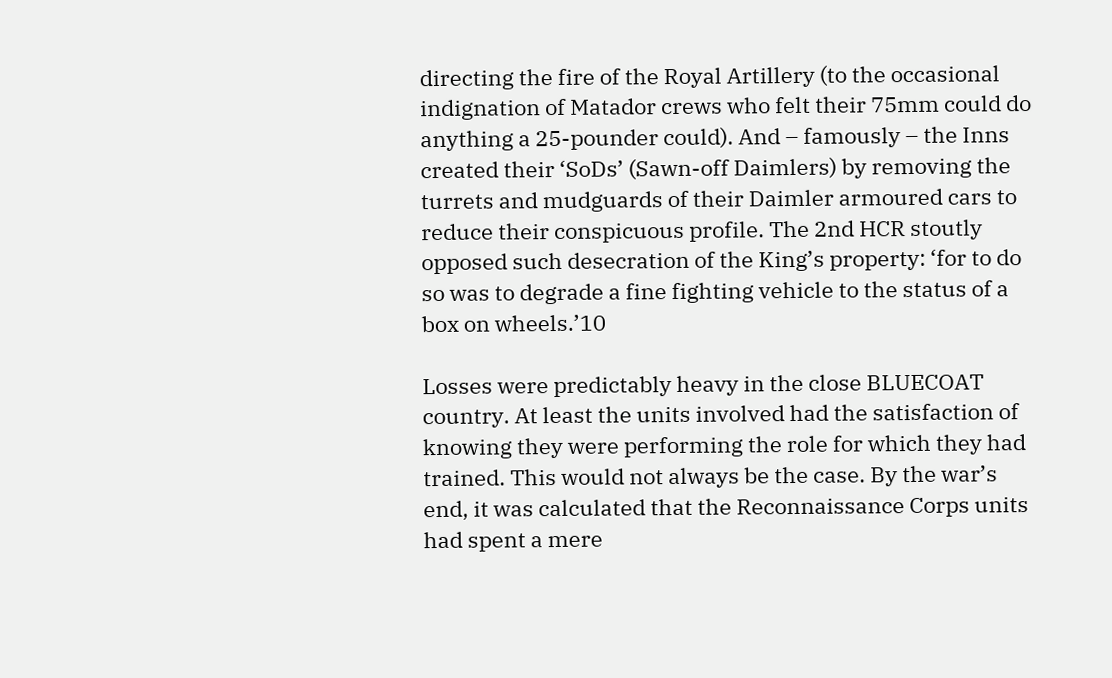directing the fire of the Royal Artillery (to the occasional indignation of Matador crews who felt their 75mm could do anything a 25-pounder could). And – famously – the Inns created their ‘SoDs’ (Sawn-off Daimlers) by removing the turrets and mudguards of their Daimler armoured cars to reduce their conspicuous profile. The 2nd HCR stoutly opposed such desecration of the King’s property: ‘for to do so was to degrade a fine fighting vehicle to the status of a box on wheels.’10

Losses were predictably heavy in the close BLUECOAT country. At least the units involved had the satisfaction of knowing they were performing the role for which they had trained. This would not always be the case. By the war’s end, it was calculated that the Reconnaissance Corps units had spent a mere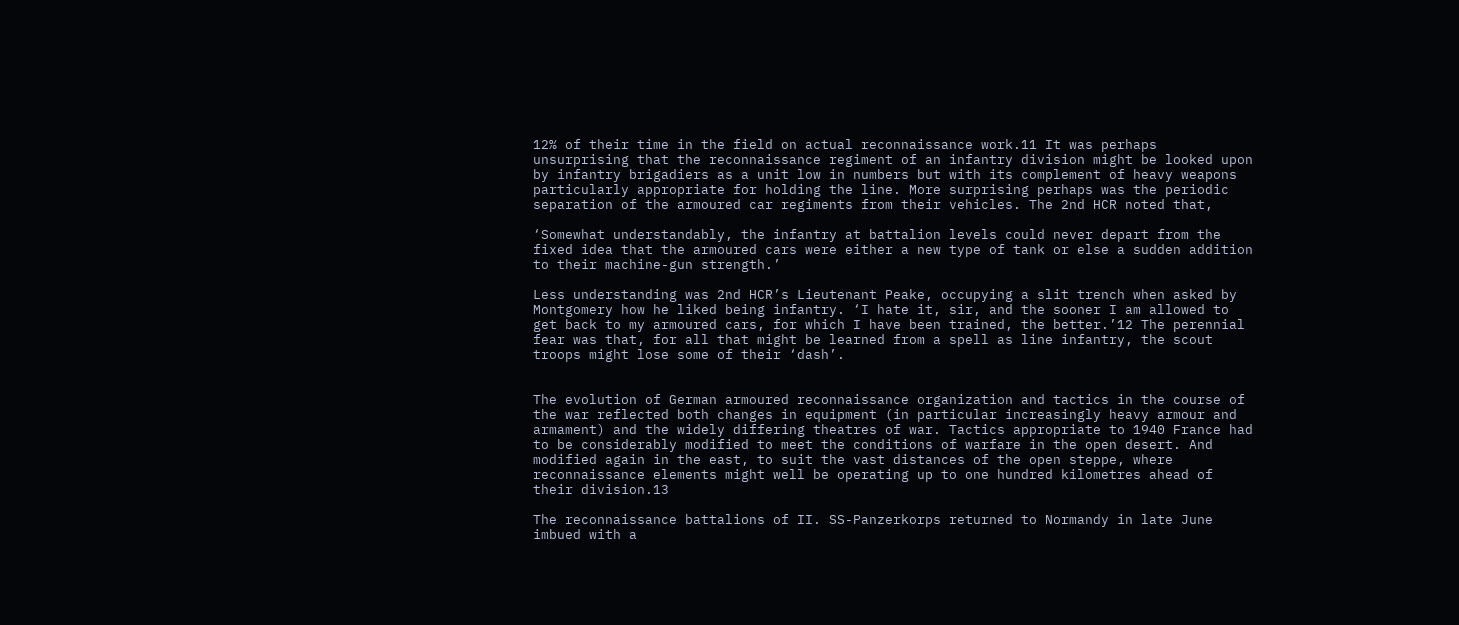12% of their time in the field on actual reconnaissance work.11 It was perhaps unsurprising that the reconnaissance regiment of an infantry division might be looked upon by infantry brigadiers as a unit low in numbers but with its complement of heavy weapons particularly appropriate for holding the line. More surprising perhaps was the periodic separation of the armoured car regiments from their vehicles. The 2nd HCR noted that,

‘Somewhat understandably, the infantry at battalion levels could never depart from the fixed idea that the armoured cars were either a new type of tank or else a sudden addition to their machine-gun strength.’

Less understanding was 2nd HCR’s Lieutenant Peake, occupying a slit trench when asked by Montgomery how he liked being infantry. ‘I hate it, sir, and the sooner I am allowed to get back to my armoured cars, for which I have been trained, the better.’12 The perennial fear was that, for all that might be learned from a spell as line infantry, the scout troops might lose some of their ‘dash’.


The evolution of German armoured reconnaissance organization and tactics in the course of the war reflected both changes in equipment (in particular increasingly heavy armour and armament) and the widely differing theatres of war. Tactics appropriate to 1940 France had to be considerably modified to meet the conditions of warfare in the open desert. And modified again in the east, to suit the vast distances of the open steppe, where reconnaissance elements might well be operating up to one hundred kilometres ahead of their division.13

The reconnaissance battalions of II. SS-Panzerkorps returned to Normandy in late June imbued with a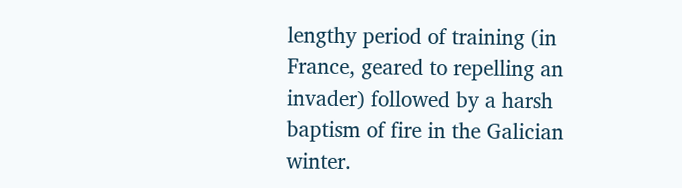lengthy period of training (in France, geared to repelling an invader) followed by a harsh baptism of fire in the Galician winter.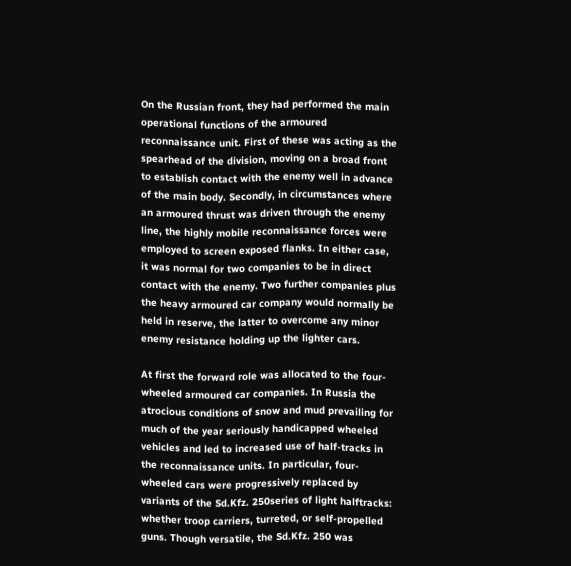On the Russian front, they had performed the main operational functions of the armoured reconnaissance unit. First of these was acting as the spearhead of the division, moving on a broad front to establish contact with the enemy well in advance of the main body. Secondly, in circumstances where an armoured thrust was driven through the enemy line, the highly mobile reconnaissance forces were employed to screen exposed flanks. In either case, it was normal for two companies to be in direct contact with the enemy. Two further companies plus the heavy armoured car company would normally be held in reserve, the latter to overcome any minor enemy resistance holding up the lighter cars.

At first the forward role was allocated to the four-wheeled armoured car companies. In Russia the atrocious conditions of snow and mud prevailing for much of the year seriously handicapped wheeled vehicles and led to increased use of half-tracks in the reconnaissance units. In particular, four-wheeled cars were progressively replaced by variants of the Sd.Kfz. 250series of light halftracks: whether troop carriers, turreted, or self-propelled guns. Though versatile, the Sd.Kfz. 250 was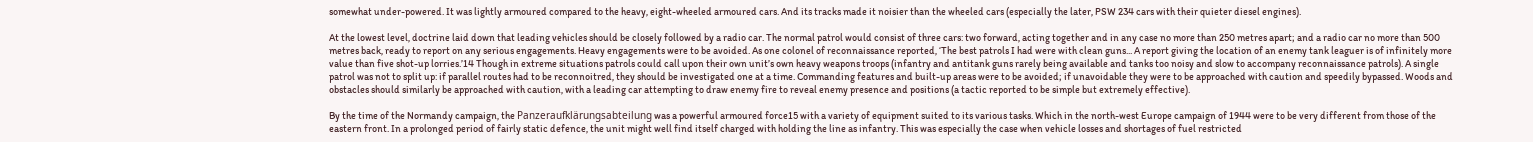somewhat under-powered. It was lightly armoured compared to the heavy, eight-wheeled armoured cars. And its tracks made it noisier than the wheeled cars (especially the later, PSW 234 cars with their quieter diesel engines).

At the lowest level, doctrine laid down that leading vehicles should be closely followed by a radio car. The normal patrol would consist of three cars: two forward, acting together and in any case no more than 250 metres apart; and a radio car no more than 500 metres back, ready to report on any serious engagements. Heavy engagements were to be avoided. As one colonel of reconnaissance reported, ‘The best patrols I had were with clean guns... A report giving the location of an enemy tank leaguer is of infinitely more value than five shot-up lorries.’14 Though in extreme situations patrols could call upon their own unit’s own heavy weapons troops (infantry and antitank guns rarely being available and tanks too noisy and slow to accompany reconnaissance patrols). A single patrol was not to split up: if parallel routes had to be reconnoitred, they should be investigated one at a time. Commanding features and built-up areas were to be avoided; if unavoidable they were to be approached with caution and speedily bypassed. Woods and obstacles should similarly be approached with caution, with a leading car attempting to draw enemy fire to reveal enemy presence and positions (a tactic reported to be simple but extremely effective).

By the time of the Normandy campaign, the Panzeraufklärungsabteilung was a powerful armoured force15 with a variety of equipment suited to its various tasks. Which in the north-west Europe campaign of 1944 were to be very different from those of the eastern front. In a prolonged period of fairly static defence, the unit might well find itself charged with holding the line as infantry. This was especially the case when vehicle losses and shortages of fuel restricted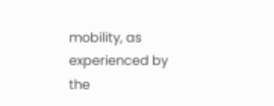mobility, as experienced by the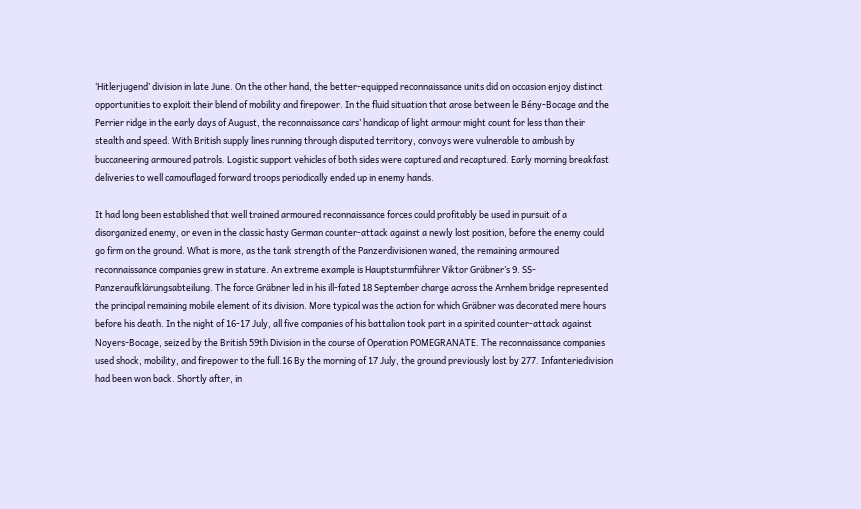‘Hitlerjugend’ division in late June. On the other hand, the better-equipped reconnaissance units did on occasion enjoy distinct opportunities to exploit their blend of mobility and firepower. In the fluid situation that arose between le Bény-Bocage and the Perrier ridge in the early days of August, the reconnaissance cars’ handicap of light armour might count for less than their stealth and speed. With British supply lines running through disputed territory, convoys were vulnerable to ambush by buccaneering armoured patrols. Logistic support vehicles of both sides were captured and recaptured. Early morning breakfast deliveries to well camouflaged forward troops periodically ended up in enemy hands.

It had long been established that well trained armoured reconnaissance forces could profitably be used in pursuit of a disorganized enemy, or even in the classic hasty German counter-attack against a newly lost position, before the enemy could go firm on the ground. What is more, as the tank strength of the Panzerdivisionen waned, the remaining armoured reconnaissance companies grew in stature. An extreme example is Hauptsturmführer Viktor Gräbner’s 9. SS-Panzeraufklärungsabteilung. The force Gräbner led in his ill-fated 18 September charge across the Arnhem bridge represented the principal remaining mobile element of its division. More typical was the action for which Gräbner was decorated mere hours before his death. In the night of 16-17 July, all five companies of his battalion took part in a spirited counter-attack against Noyers-Bocage, seized by the British 59th Division in the course of Operation POMEGRANATE. The reconnaissance companies used shock, mobility, and firepower to the full.16 By the morning of 17 July, the ground previously lost by 277. Infanteriedivision had been won back. Shortly after, in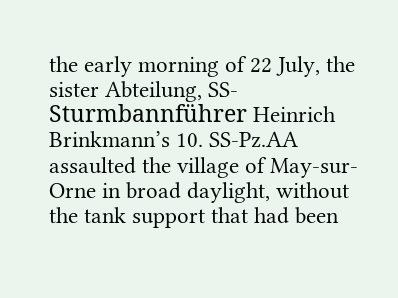the early morning of 22 July, the sister Abteilung, SS-Sturmbannführer Heinrich Brinkmann’s 10. SS-Pz.AA assaulted the village of May-sur-Orne in broad daylight, without the tank support that had been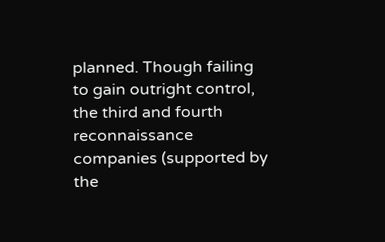planned. Though failing to gain outright control, the third and fourth reconnaissance companies (supported by the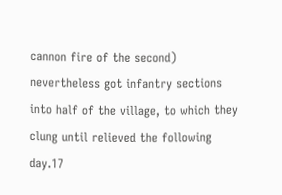cannon fire of the second) nevertheless got infantry sections into half of the village, to which they clung until relieved the following day.17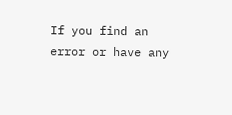If you find an error or have any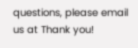questions, please email us at Thank you!